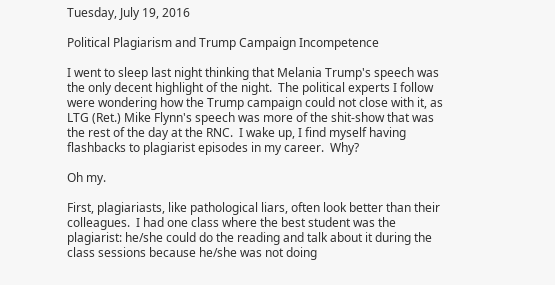Tuesday, July 19, 2016

Political Plagiarism and Trump Campaign Incompetence

I went to sleep last night thinking that Melania Trump's speech was the only decent highlight of the night.  The political experts I follow were wondering how the Trump campaign could not close with it, as LTG (Ret.) Mike Flynn's speech was more of the shit-show that was the rest of the day at the RNC.  I wake up, I find myself having flashbacks to plagiarist episodes in my career.  Why?

Oh my.

First, plagiariasts, like pathological liars, often look better than their colleagues.  I had one class where the best student was the plagiarist: he/she could do the reading and talk about it during the class sessions because he/she was not doing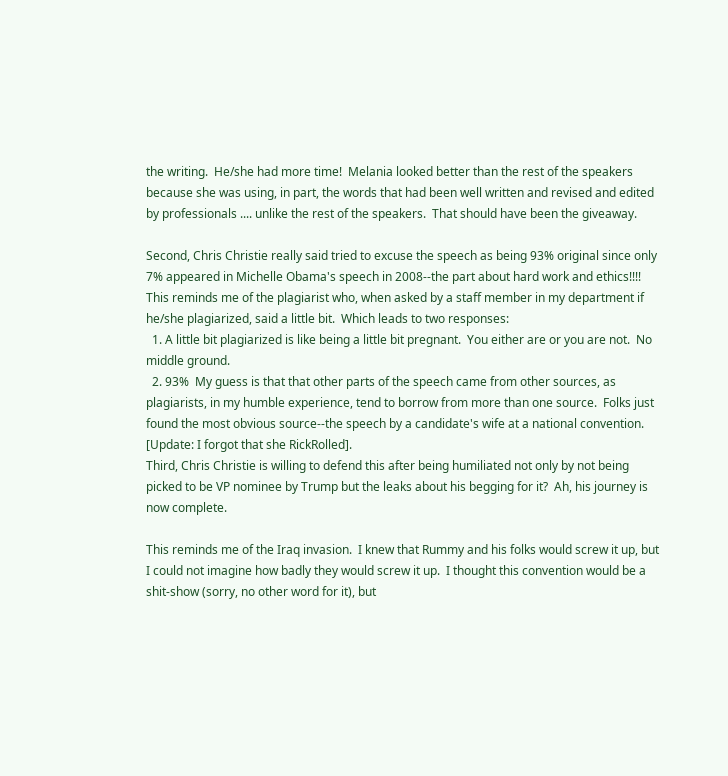the writing.  He/she had more time!  Melania looked better than the rest of the speakers because she was using, in part, the words that had been well written and revised and edited by professionals .... unlike the rest of the speakers.  That should have been the giveaway.

Second, Chris Christie really said tried to excuse the speech as being 93% original since only 7% appeared in Michelle Obama's speech in 2008--the part about hard work and ethics!!!!  This reminds me of the plagiarist who, when asked by a staff member in my department if he/she plagiarized, said a little bit.  Which leads to two responses:
  1. A little bit plagiarized is like being a little bit pregnant.  You either are or you are not.  No middle ground.
  2. 93%  My guess is that that other parts of the speech came from other sources, as plagiarists, in my humble experience, tend to borrow from more than one source.  Folks just found the most obvious source--the speech by a candidate's wife at a national convention. [Update: I forgot that she RickRolled].
Third, Chris Christie is willing to defend this after being humiliated not only by not being picked to be VP nominee by Trump but the leaks about his begging for it?  Ah, his journey is now complete.

This reminds me of the Iraq invasion.  I knew that Rummy and his folks would screw it up, but I could not imagine how badly they would screw it up.  I thought this convention would be a shit-show (sorry, no other word for it), but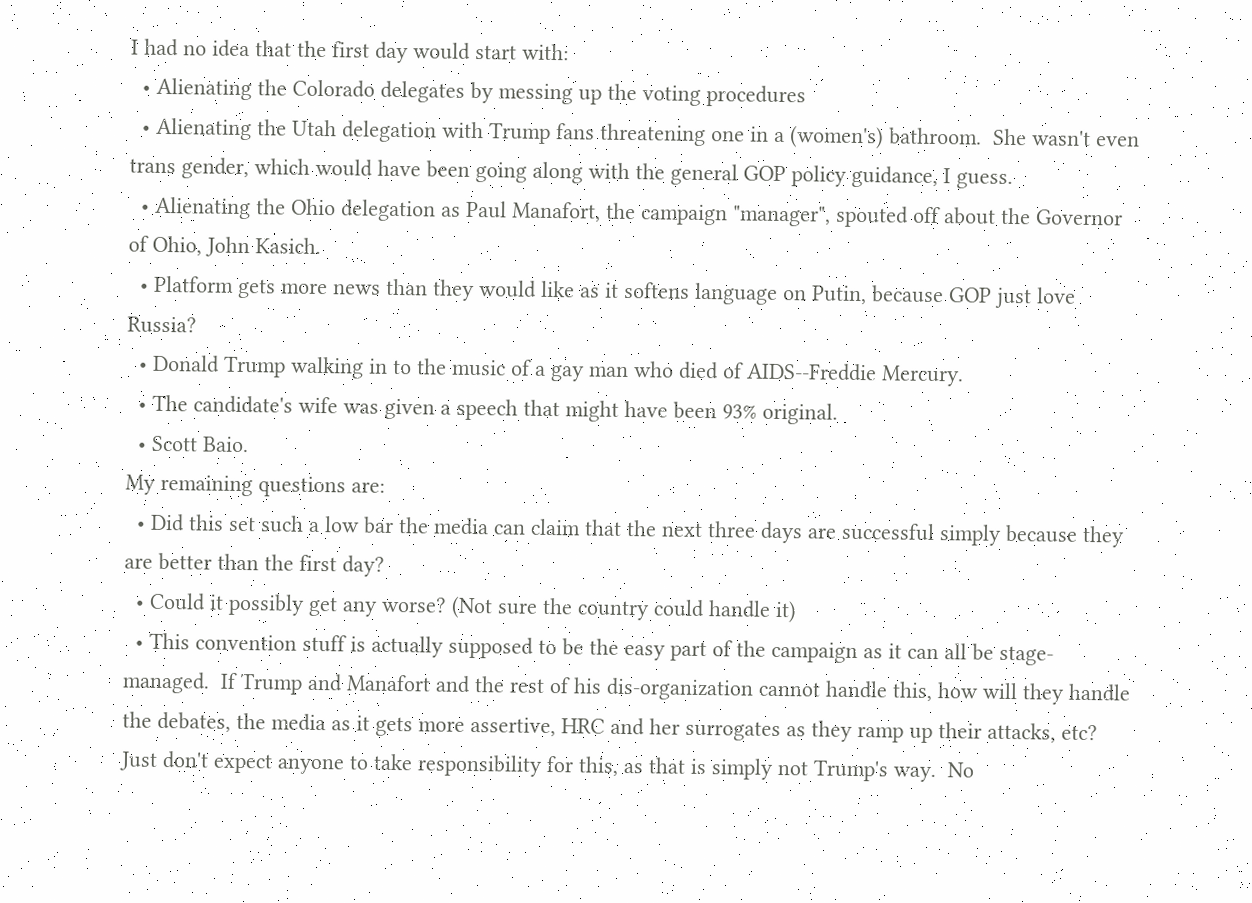I had no idea that the first day would start with:
  • Alienating the Colorado delegates by messing up the voting procedures
  • Alienating the Utah delegation with Trump fans threatening one in a (women's) bathroom.  She wasn't even trans gender, which would have been going along with the general GOP policy guidance, I guess.
  • Alienating the Ohio delegation as Paul Manafort, the campaign "manager", spouted off about the Governor of Ohio, John Kasich.
  • Platform gets more news than they would like as it softens language on Putin, because GOP just love Russia?
  • Donald Trump walking in to the music of a gay man who died of AIDS--Freddie Mercury.
  • The candidate's wife was given a speech that might have been 93% original.
  • Scott Baio.
My remaining questions are:
  • Did this set such a low bar the media can claim that the next three days are successful simply because they are better than the first day?
  • Could it possibly get any worse? (Not sure the country could handle it)
  • This convention stuff is actually supposed to be the easy part of the campaign as it can all be stage-managed.  If Trump and Manafort and the rest of his dis-organization cannot handle this, how will they handle the debates, the media as it gets more assertive, HRC and her surrogates as they ramp up their attacks, etc?
Just don't expect anyone to take responsibility for this, as that is simply not Trump's way.  No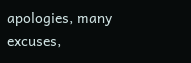apologies, many excuses,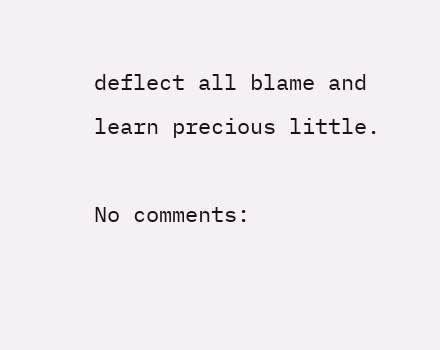deflect all blame and learn precious little.

No comments: